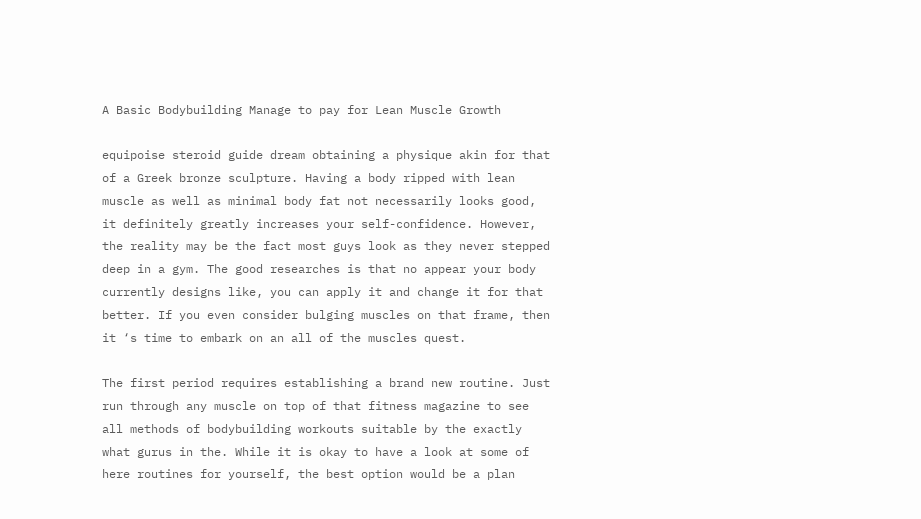A Basic Bodybuilding Manage to pay for Lean Muscle Growth

equipoise steroid guide dream obtaining a physique akin for that of a Greek bronze sculpture. Having a body ripped with lean muscle as well as minimal body fat not necessarily looks good, it definitely greatly increases your self-confidence. However, the reality may be the fact most guys look as they never stepped deep in a gym. The good researches is that no appear your body currently designs like, you can apply it and change it for that better. If you even consider bulging muscles on that frame, then it ‘s time to embark on an all of the muscles quest.

The first period requires establishing a brand new routine. Just run through any muscle on top of that fitness magazine to see all methods of bodybuilding workouts suitable by the exactly what gurus in the. While it is okay to have a look at some of here routines for yourself, the best option would be a plan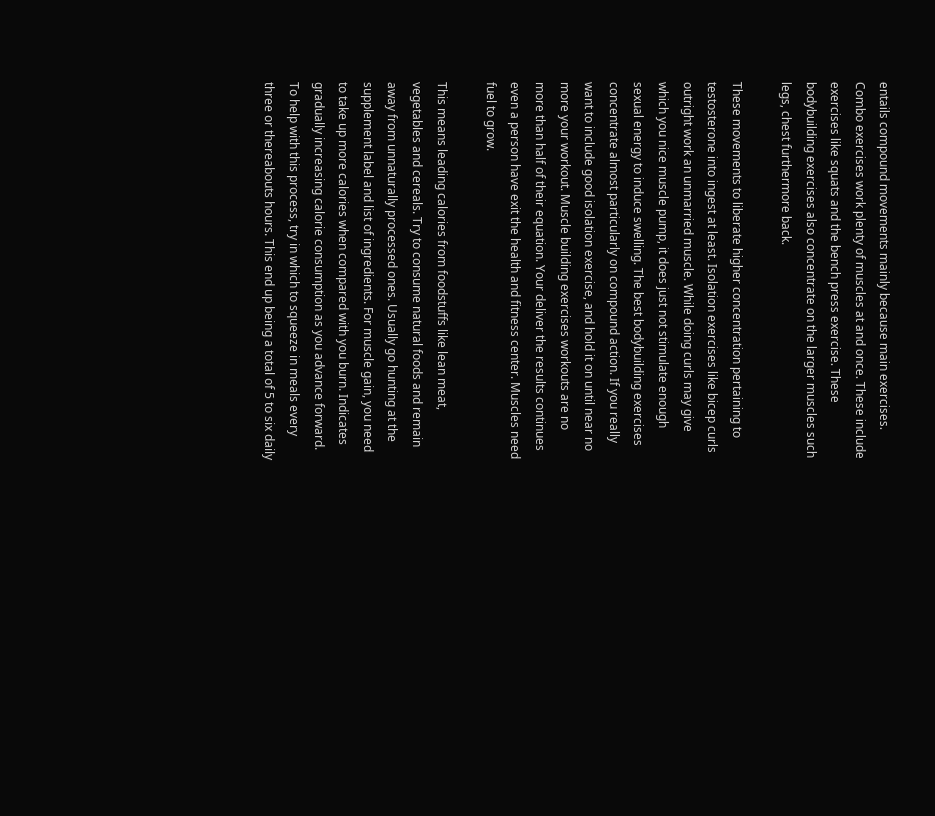entails compound movements mainly because main exercises. Combo exercises work plenty of muscles at and once. These include exercises like squats and the bench press exercise. These bodybuilding exercises also concentrate on the larger muscles such legs, chest furthermore back.

These movements to liberate higher concentration pertaining to testosterone into ingest at least. Isolation exercises like bicep curls outright work an unmarried muscle. While doing curls may give which you nice muscle pump, it does just not stimulate enough sexual energy to induce swelling. The best bodybuilding exercises concentrate almost particularly on compound action. If you really want to include good isolation exercise, and hold it on until near no more your workout. Muscle building exercises workouts are no more than half of their equation. Your deliver the results continues even a person have exit the health and fitness center. Muscles need fuel to grow.

This means leading calories from foodstuffs like lean meat, vegetables and cereals. Try to consume natural foods and remain away from unnaturally processed ones. Usually go hunting at the supplement label and list of ingredients. For muscle gain, you need to take up more calories when compared with you burn. Indicates gradually increasing calorie consumption as you advance forward. To help with this process, try in which to squeeze in meals every three or thereabouts hours. This end up being a total of 5 to six daily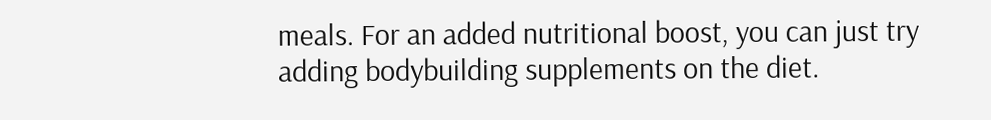meals. For an added nutritional boost, you can just try adding bodybuilding supplements on the diet.